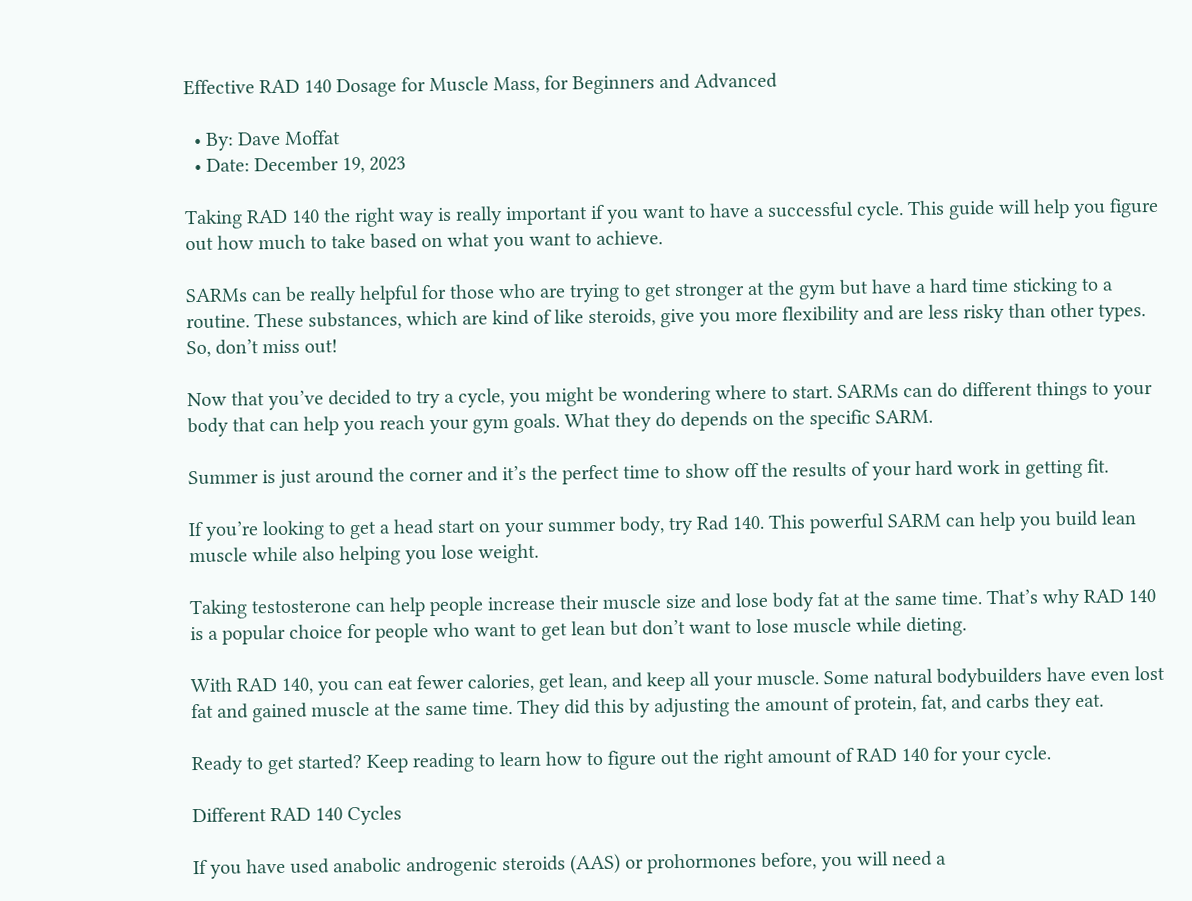Effective RAD 140 Dosage for Muscle Mass, for Beginners and Advanced

  • By: Dave Moffat
  • Date: December 19, 2023

Taking RAD 140 the right way is really important if you want to have a successful cycle. This guide will help you figure out how much to take based on what you want to achieve.

SARMs can be really helpful for those who are trying to get stronger at the gym but have a hard time sticking to a routine. These substances, which are kind of like steroids, give you more flexibility and are less risky than other types. So, don’t miss out!

Now that you’ve decided to try a cycle, you might be wondering where to start. SARMs can do different things to your body that can help you reach your gym goals. What they do depends on the specific SARM.

Summer is just around the corner and it’s the perfect time to show off the results of your hard work in getting fit.

If you’re looking to get a head start on your summer body, try Rad 140. This powerful SARM can help you build lean muscle while also helping you lose weight.

Taking testosterone can help people increase their muscle size and lose body fat at the same time. That’s why RAD 140 is a popular choice for people who want to get lean but don’t want to lose muscle while dieting.

With RAD 140, you can eat fewer calories, get lean, and keep all your muscle. Some natural bodybuilders have even lost fat and gained muscle at the same time. They did this by adjusting the amount of protein, fat, and carbs they eat.

Ready to get started? Keep reading to learn how to figure out the right amount of RAD 140 for your cycle.

Different RAD 140 Cycles

If you have used anabolic androgenic steroids (AAS) or prohormones before, you will need a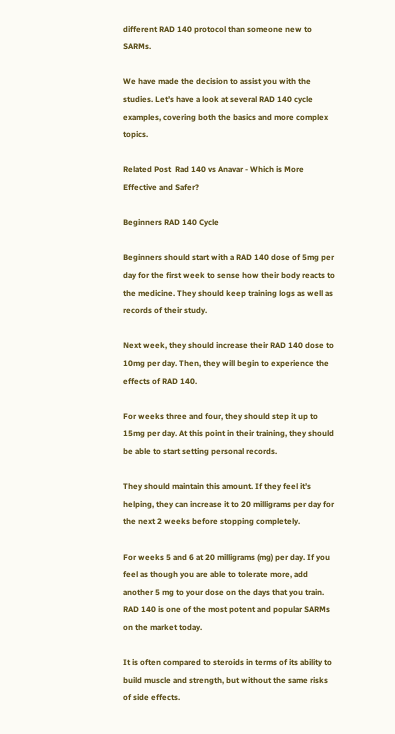different RAD 140 protocol than someone new to SARMs.

We have made the decision to assist you with the studies. Let’s have a look at several RAD 140 cycle examples, covering both the basics and more complex topics.

Related Post  Rad 140 vs Anavar - Which is More Effective and Safer?

Beginners RAD 140 Cycle

Beginners should start with a RAD 140 dose of 5mg per day for the first week to sense how their body reacts to the medicine. They should keep training logs as well as records of their study.

Next week, they should increase their RAD 140 dose to 10mg per day. Then, they will begin to experience the effects of RAD 140.

For weeks three and four, they should step it up to 15mg per day. At this point in their training, they should be able to start setting personal records.

They should maintain this amount. If they feel it’s helping, they can increase it to 20 milligrams per day for the next 2 weeks before stopping completely.

For weeks 5 and 6 at 20 milligrams (mg) per day. If you feel as though you are able to tolerate more, add another 5 mg to your dose on the days that you train. RAD 140 is one of the most potent and popular SARMs on the market today.

It is often compared to steroids in terms of its ability to build muscle and strength, but without the same risks of side effects.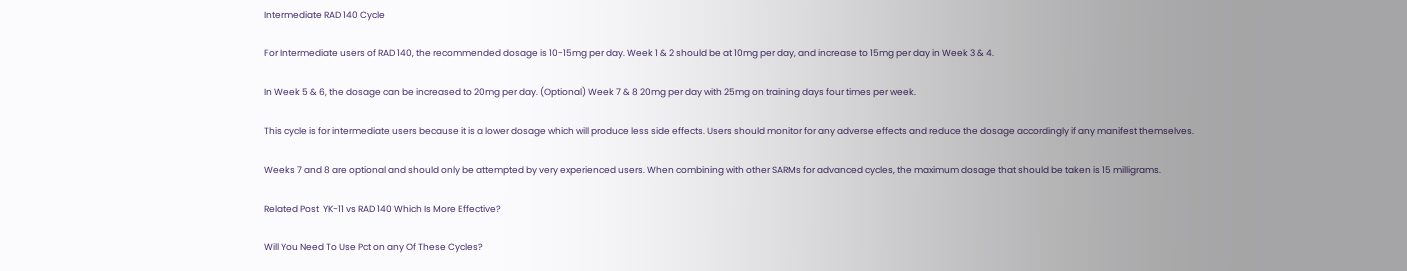Intermediate RAD 140 Cycle

For Intermediate users of RAD 140, the recommended dosage is 10-15mg per day. Week 1 & 2 should be at 10mg per day, and increase to 15mg per day in Week 3 & 4.

In Week 5 & 6, the dosage can be increased to 20mg per day. (Optional) Week 7 & 8 20mg per day with 25mg on training days four times per week.

This cycle is for intermediate users because it is a lower dosage which will produce less side effects. Users should monitor for any adverse effects and reduce the dosage accordingly if any manifest themselves.

Weeks 7 and 8 are optional and should only be attempted by very experienced users. When combining with other SARMs for advanced cycles, the maximum dosage that should be taken is 15 milligrams.

Related Post  YK-11 vs RAD 140 Which Is More Effective?

Will You Need To Use Pct on any Of These Cycles?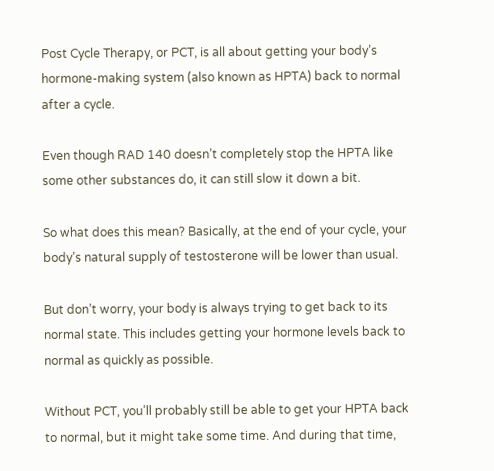Post Cycle Therapy, or PCT, is all about getting your body’s hormone-making system (also known as HPTA) back to normal after a cycle.

Even though RAD 140 doesn’t completely stop the HPTA like some other substances do, it can still slow it down a bit.

So what does this mean? Basically, at the end of your cycle, your body’s natural supply of testosterone will be lower than usual.

But don’t worry, your body is always trying to get back to its normal state. This includes getting your hormone levels back to normal as quickly as possible.

Without PCT, you’ll probably still be able to get your HPTA back to normal, but it might take some time. And during that time,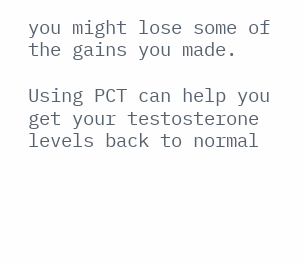you might lose some of the gains you made.

Using PCT can help you get your testosterone levels back to normal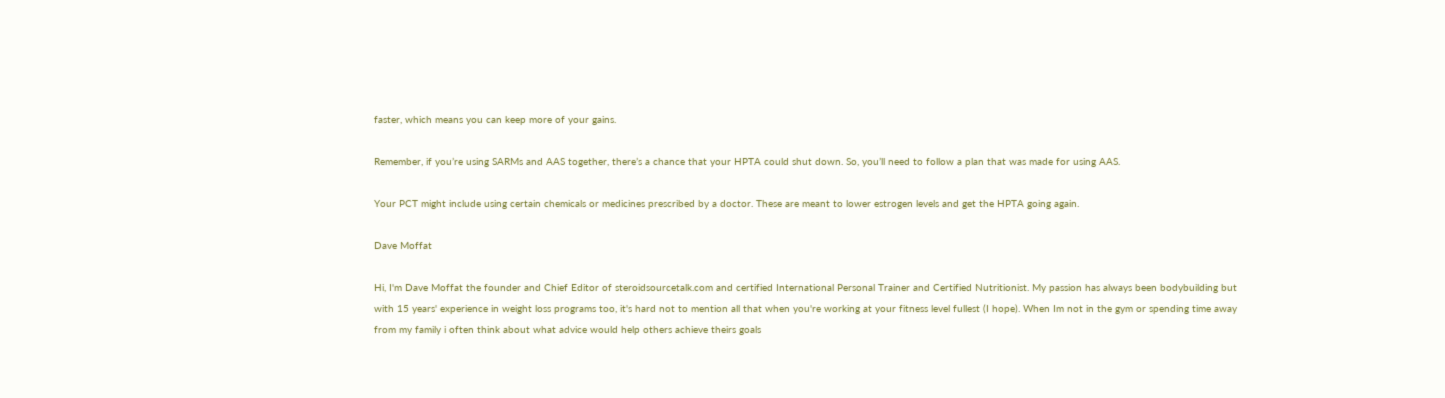faster, which means you can keep more of your gains.

Remember, if you’re using SARMs and AAS together, there’s a chance that your HPTA could shut down. So, you’ll need to follow a plan that was made for using AAS.

Your PCT might include using certain chemicals or medicines prescribed by a doctor. These are meant to lower estrogen levels and get the HPTA going again.

Dave Moffat

Hi, I'm Dave Moffat the founder and Chief Editor of steroidsourcetalk.com and certified International Personal Trainer and Certified Nutritionist. My passion has always been bodybuilding but with 15 years' experience in weight loss programs too, it's hard not to mention all that when you're working at your fitness level fullest (I hope). When Im not in the gym or spending time away from my family i often think about what advice would help others achieve theirs goals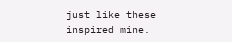just like these inspired mine.